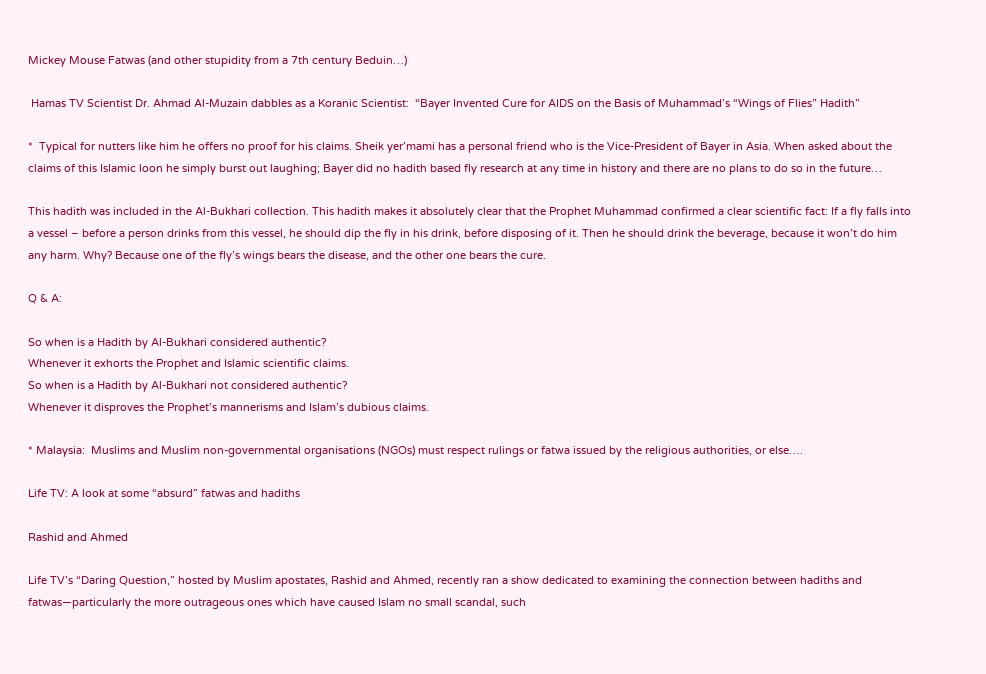Mickey Mouse Fatwas (and other stupidity from a 7th century Beduin…)

 Hamas TV Scientist Dr. Ahmad Al-Muzain dabbles as a Koranic Scientist:  “Bayer Invented Cure for AIDS on the Basis of Muhammad’s “Wings of Flies” Hadith”

*  Typical for nutters like him he offers no proof for his claims. Sheik yer’mami has a personal friend who is the Vice-President of Bayer in Asia. When asked about the claims of this Islamic loon he simply burst out laughing; Bayer did no hadith based fly research at any time in history and there are no plans to do so in the future…

This hadith was included in the Al-Bukhari collection. This hadith makes it absolutely clear that the Prophet Muhammad confirmed a clear scientific fact: If a fly falls into a vessel – before a person drinks from this vessel, he should dip the fly in his drink, before disposing of it. Then he should drink the beverage, because it won’t do him any harm. Why? Because one of the fly’s wings bears the disease, and the other one bears the cure.

Q & A:

So when is a Hadith by Al-Bukhari considered authentic?
Whenever it exhorts the Prophet and Islamic scientific claims.
So when is a Hadith by Al-Bukhari not considered authentic?
Whenever it disproves the Prophet’s mannerisms and Islam’s dubious claims.

* Malaysia:  Muslims and Muslim non-governmental organisations (NGOs) must respect rulings or fatwa issued by the religious authorities, or else….

Life TV: A look at some “absurd” fatwas and hadiths

Rashid and Ahmed

Life TV’s “Daring Question,” hosted by Muslim apostates, Rashid and Ahmed, recently ran a show dedicated to examining the connection between hadiths and fatwas—particularly the more outrageous ones which have caused Islam no small scandal, such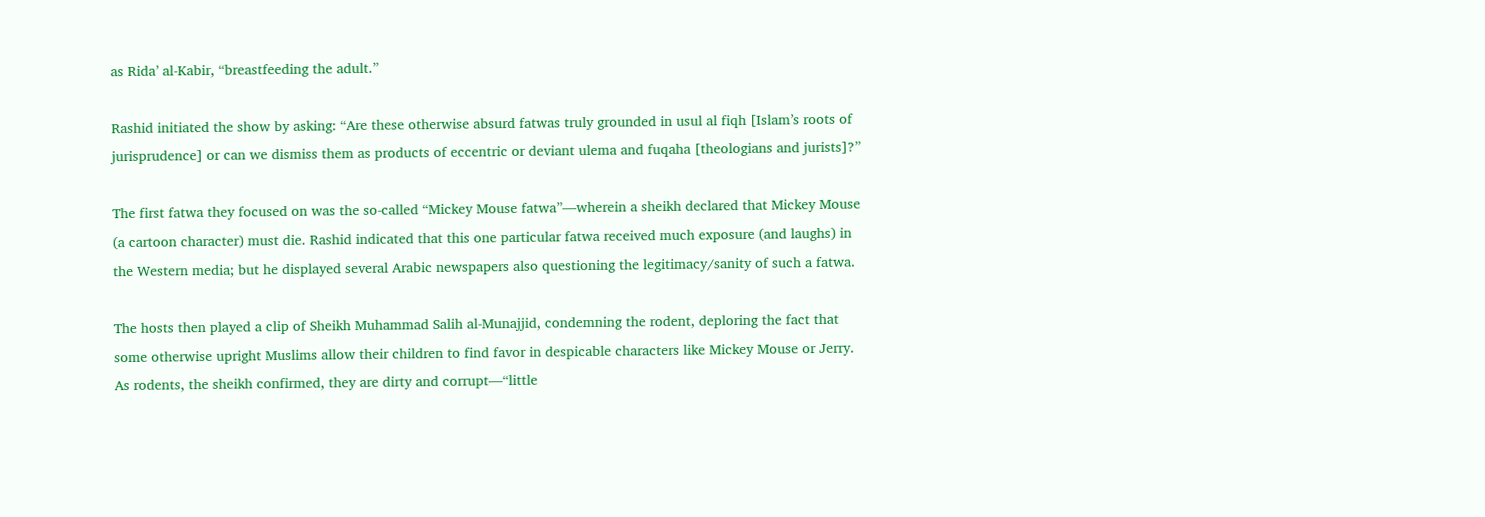as Rida’ al-Kabir, “breastfeeding the adult.”

Rashid initiated the show by asking: “Are these otherwise absurd fatwas truly grounded in usul al fiqh [Islam’s roots of jurisprudence] or can we dismiss them as products of eccentric or deviant ulema and fuqaha [theologians and jurists]?”

The first fatwa they focused on was the so-called “Mickey Mouse fatwa”—wherein a sheikh declared that Mickey Mouse (a cartoon character) must die. Rashid indicated that this one particular fatwa received much exposure (and laughs) in the Western media; but he displayed several Arabic newspapers also questioning the legitimacy/sanity of such a fatwa.

The hosts then played a clip of Sheikh Muhammad Salih al-Munajjid, condemning the rodent, deploring the fact that some otherwise upright Muslims allow their children to find favor in despicable characters like Mickey Mouse or Jerry. As rodents, the sheikh confirmed, they are dirty and corrupt—“little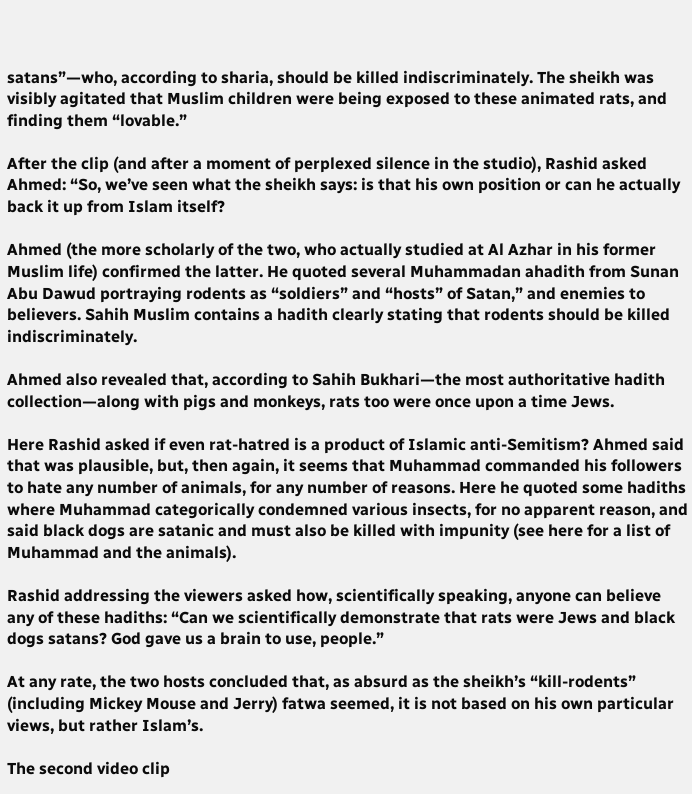satans”—who, according to sharia, should be killed indiscriminately. The sheikh was visibly agitated that Muslim children were being exposed to these animated rats, and finding them “lovable.”

After the clip (and after a moment of perplexed silence in the studio), Rashid asked Ahmed: “So, we’ve seen what the sheikh says: is that his own position or can he actually back it up from Islam itself?

Ahmed (the more scholarly of the two, who actually studied at Al Azhar in his former Muslim life) confirmed the latter. He quoted several Muhammadan ahadith from Sunan Abu Dawud portraying rodents as “soldiers” and “hosts” of Satan,” and enemies to believers. Sahih Muslim contains a hadith clearly stating that rodents should be killed indiscriminately.

Ahmed also revealed that, according to Sahih Bukhari—the most authoritative hadith collection—along with pigs and monkeys, rats too were once upon a time Jews.

Here Rashid asked if even rat-hatred is a product of Islamic anti-Semitism? Ahmed said that was plausible, but, then again, it seems that Muhammad commanded his followers to hate any number of animals, for any number of reasons. Here he quoted some hadiths where Muhammad categorically condemned various insects, for no apparent reason, and said black dogs are satanic and must also be killed with impunity (see here for a list of Muhammad and the animals).

Rashid addressing the viewers asked how, scientifically speaking, anyone can believe any of these hadiths: “Can we scientifically demonstrate that rats were Jews and black dogs satans? God gave us a brain to use, people.”

At any rate, the two hosts concluded that, as absurd as the sheikh’s “kill-rodents” (including Mickey Mouse and Jerry) fatwa seemed, it is not based on his own particular views, but rather Islam’s.

The second video clip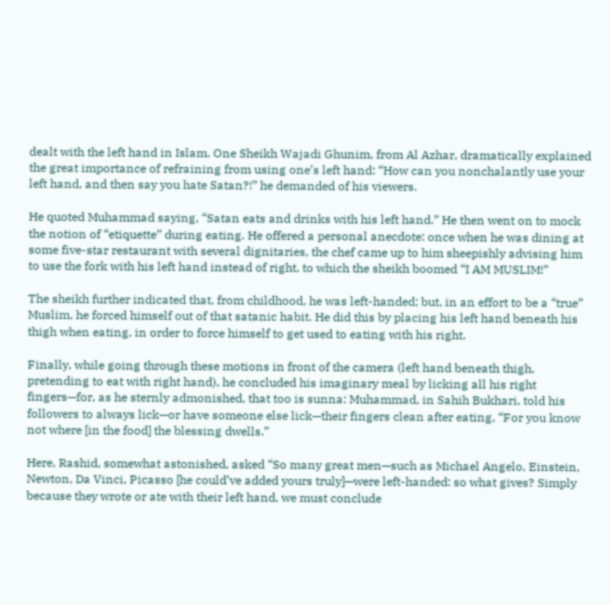dealt with the left hand in Islam. One Sheikh Wajadi Ghunim, from Al Azhar, dramatically explained the great importance of refraining from using one’s left hand: “How can you nonchalantly use your left hand, and then say you hate Satan?!” he demanded of his viewers.

He quoted Muhammad saying, “Satan eats and drinks with his left hand.” He then went on to mock the notion of “etiquette” during eating. He offered a personal anecdote: once when he was dining at some five-star restaurant with several dignitaries, the chef came up to him sheepishly advising him to use the fork with his left hand instead of right, to which the sheikh boomed “I AM MUSLIM!”

The sheikh further indicated that, from childhood, he was left-handed; but, in an effort to be a “true” Muslim, he forced himself out of that satanic habit. He did this by placing his left hand beneath his thigh when eating, in order to force himself to get used to eating with his right.

Finally, while going through these motions in front of the camera (left hand beneath thigh, pretending to eat with right hand), he concluded his imaginary meal by licking all his right fingers—for, as he sternly admonished, that too is sunna: Muhammad, in Sahih Bukhari, told his followers to always lick—or have someone else lick—their fingers clean after eating, “For you know not where [in the food] the blessing dwells.”

Here, Rashid, somewhat astonished, asked “So many great men—such as Michael Angelo, Einstein, Newton, Da Vinci, Picasso [he could’ve added yours truly]—were left-handed: so what gives? Simply because they wrote or ate with their left hand, we must conclude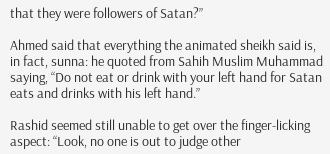that they were followers of Satan?”

Ahmed said that everything the animated sheikh said is, in fact, sunna: he quoted from Sahih Muslim Muhammad saying, “Do not eat or drink with your left hand for Satan eats and drinks with his left hand.”

Rashid seemed still unable to get over the finger-licking aspect: “Look, no one is out to judge other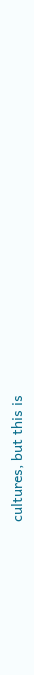cultures, but this is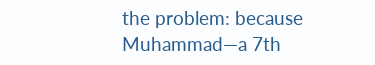the problem: because Muhammad—a 7th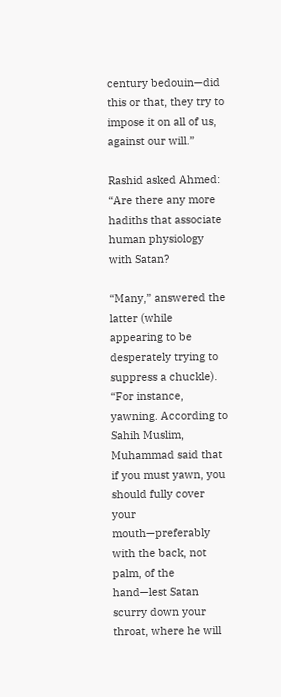century bedouin—did this or that, they try to impose it on all of us, against our will.”

Rashid asked Ahmed: “Are there any more hadiths that associate human physiology with Satan?

“Many,” answered the latter (while appearing to be desperately trying to suppress a chuckle). “For instance, yawning. According to Sahih Muslim, Muhammad said that if you must yawn, you should fully cover your mouth—preferably with the back, not palm, of the hand—lest Satan scurry down your throat, where he will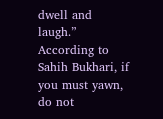dwell and laugh.” According to Sahih Bukhari, if you must yawn, do not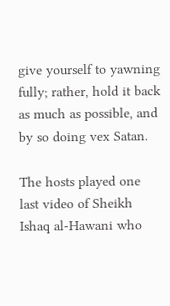give yourself to yawning fully; rather, hold it back as much as possible, and by so doing vex Satan.

The hosts played one last video of Sheikh Ishaq al-Hawani who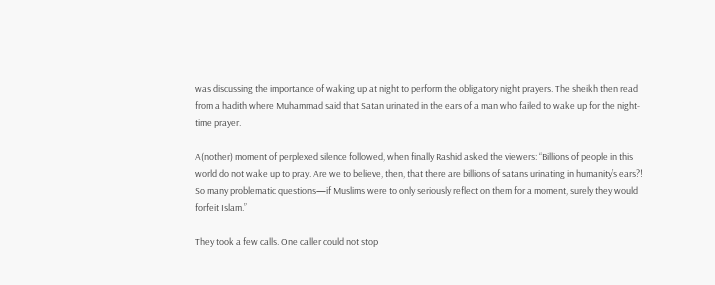was discussing the importance of waking up at night to perform the obligatory night prayers. The sheikh then read from a hadith where Muhammad said that Satan urinated in the ears of a man who failed to wake up for the night-time prayer.

A(nother) moment of perplexed silence followed, when finally Rashid asked the viewers: “Billions of people in this world do not wake up to pray. Are we to believe, then, that there are billions of satans urinating in humanity’s ears?! So many problematic questions—if Muslims were to only seriously reflect on them for a moment, surely they would forfeit Islam.”

They took a few calls. One caller could not stop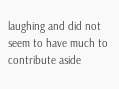laughing and did not seem to have much to contribute aside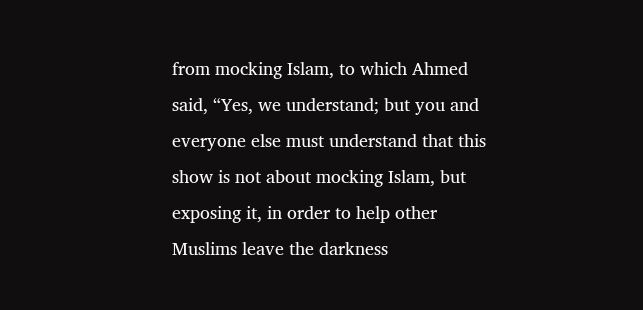from mocking Islam, to which Ahmed said, “Yes, we understand; but you and everyone else must understand that this show is not about mocking Islam, but exposing it, in order to help other Muslims leave the darkness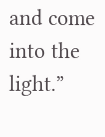and come into the light.”